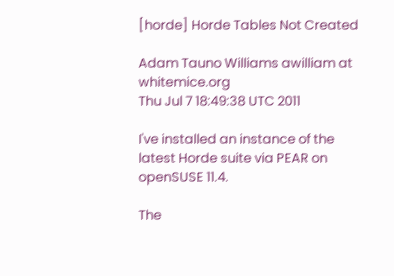[horde] Horde Tables Not Created

Adam Tauno Williams awilliam at whitemice.org
Thu Jul 7 18:49:38 UTC 2011

I've installed an instance of the latest Horde suite via PEAR on
openSUSE 11.4.

The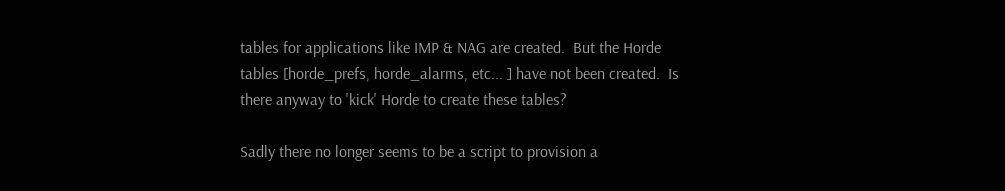tables for applications like IMP & NAG are created.  But the Horde
tables [horde_prefs, horde_alarms, etc... ] have not been created.  Is
there anyway to 'kick' Horde to create these tables?

Sadly there no longer seems to be a script to provision a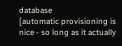database
[automatic provisioning is nice - so long as it actually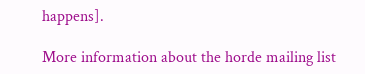happens].

More information about the horde mailing list